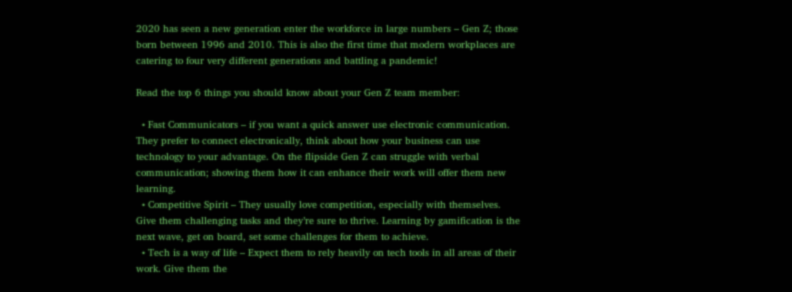2020 has seen a new generation enter the workforce in large numbers – Gen Z; those born between 1996 and 2010. This is also the first time that modern workplaces are catering to four very different generations and battling a pandemic!

Read the top 6 things you should know about your Gen Z team member:

  • Fast Communicators – if you want a quick answer use electronic communication. They prefer to connect electronically, think about how your business can use technology to your advantage. On the flipside Gen Z can struggle with verbal communication; showing them how it can enhance their work will offer them new learning.
  • Competitive Spirit – They usually love competition, especially with themselves. Give them challenging tasks and they’re sure to thrive. Learning by gamification is the next wave, get on board, set some challenges for them to achieve.
  • Tech is a way of life – Expect them to rely heavily on tech tools in all areas of their work. Give them the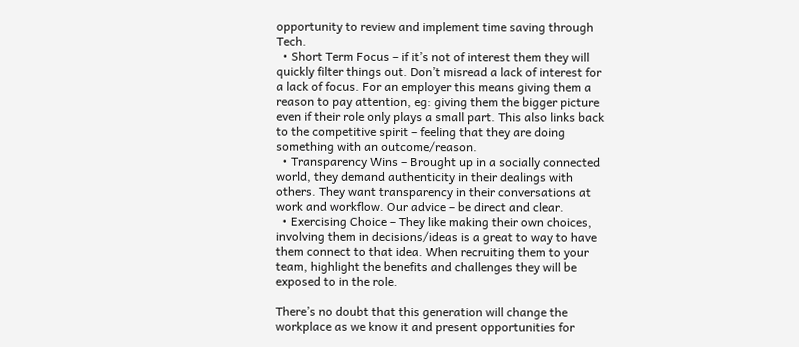opportunity to review and implement time saving through Tech.
  • Short Term Focus – if it’s not of interest them they will quickly filter things out. Don’t misread a lack of interest for a lack of focus. For an employer this means giving them a reason to pay attention, eg: giving them the bigger picture even if their role only plays a small part. This also links back to the competitive spirit – feeling that they are doing something with an outcome/reason.
  • Transparency Wins – Brought up in a socially connected world, they demand authenticity in their dealings with others. They want transparency in their conversations at work and workflow. Our advice – be direct and clear.
  • Exercising Choice – They like making their own choices, involving them in decisions/ideas is a great to way to have them connect to that idea. When recruiting them to your team, highlight the benefits and challenges they will be exposed to in the role.

There’s no doubt that this generation will change the workplace as we know it and present opportunities for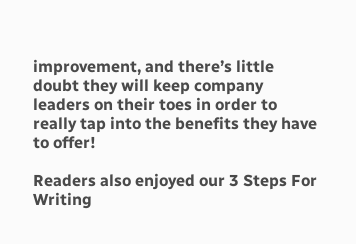improvement, and there’s little doubt they will keep company leaders on their toes in order to really tap into the benefits they have to offer!

Readers also enjoyed our 3 Steps For Writing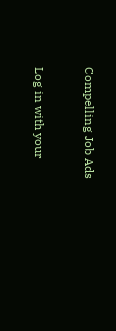Compelling Job Ads


Log in with your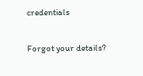credentials

Forgot your details?